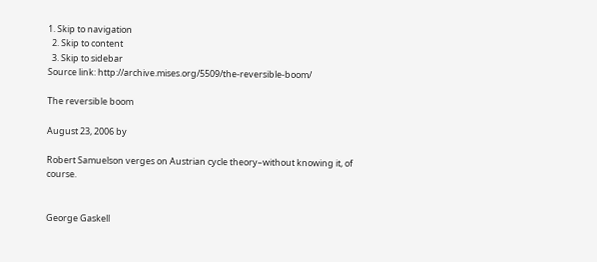1. Skip to navigation
  2. Skip to content
  3. Skip to sidebar
Source link: http://archive.mises.org/5509/the-reversible-boom/

The reversible boom

August 23, 2006 by

Robert Samuelson verges on Austrian cycle theory–without knowing it, of course.


George Gaskell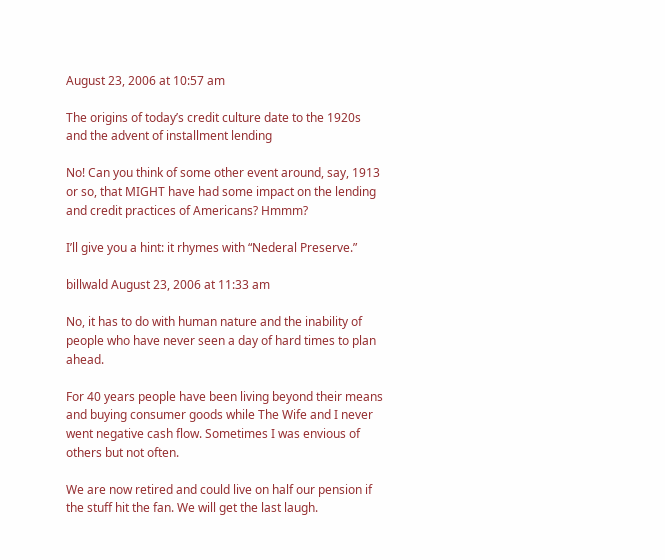August 23, 2006 at 10:57 am

The origins of today’s credit culture date to the 1920s and the advent of installment lending

No! Can you think of some other event around, say, 1913 or so, that MIGHT have had some impact on the lending and credit practices of Americans? Hmmm?

I’ll give you a hint: it rhymes with “Nederal Preserve.”

billwald August 23, 2006 at 11:33 am

No, it has to do with human nature and the inability of people who have never seen a day of hard times to plan ahead.

For 40 years people have been living beyond their means and buying consumer goods while The Wife and I never went negative cash flow. Sometimes I was envious of others but not often.

We are now retired and could live on half our pension if the stuff hit the fan. We will get the last laugh.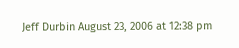Jeff Durbin August 23, 2006 at 12:38 pm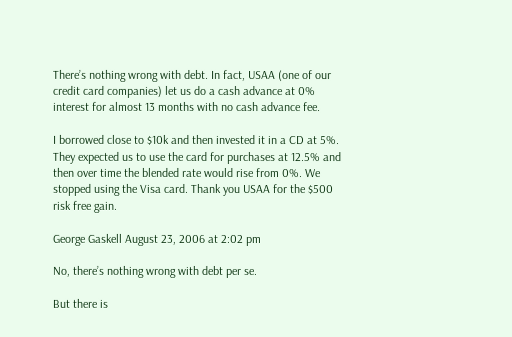There’s nothing wrong with debt. In fact, USAA (one of our credit card companies) let us do a cash advance at 0% interest for almost 13 months with no cash advance fee.

I borrowed close to $10k and then invested it in a CD at 5%. They expected us to use the card for purchases at 12.5% and then over time the blended rate would rise from 0%. We stopped using the Visa card. Thank you USAA for the $500 risk free gain.

George Gaskell August 23, 2006 at 2:02 pm

No, there’s nothing wrong with debt per se.

But there is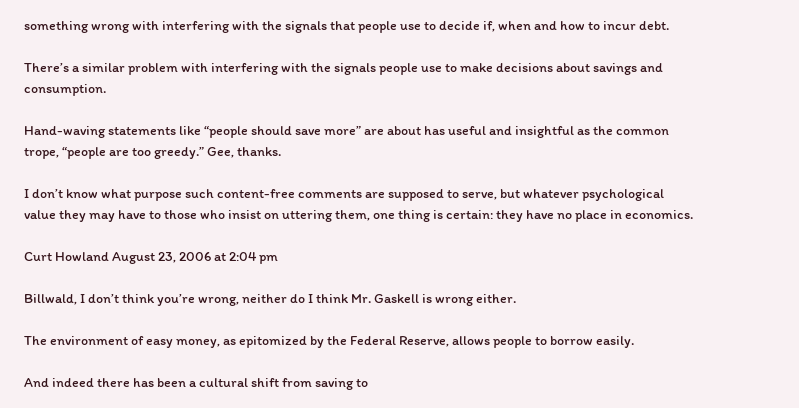something wrong with interfering with the signals that people use to decide if, when and how to incur debt.

There’s a similar problem with interfering with the signals people use to make decisions about savings and consumption.

Hand-waving statements like “people should save more” are about has useful and insightful as the common trope, “people are too greedy.” Gee, thanks.

I don’t know what purpose such content-free comments are supposed to serve, but whatever psychological value they may have to those who insist on uttering them, one thing is certain: they have no place in economics.

Curt Howland August 23, 2006 at 2:04 pm

Billwald, I don’t think you’re wrong, neither do I think Mr. Gaskell is wrong either.

The environment of easy money, as epitomized by the Federal Reserve, allows people to borrow easily.

And indeed there has been a cultural shift from saving to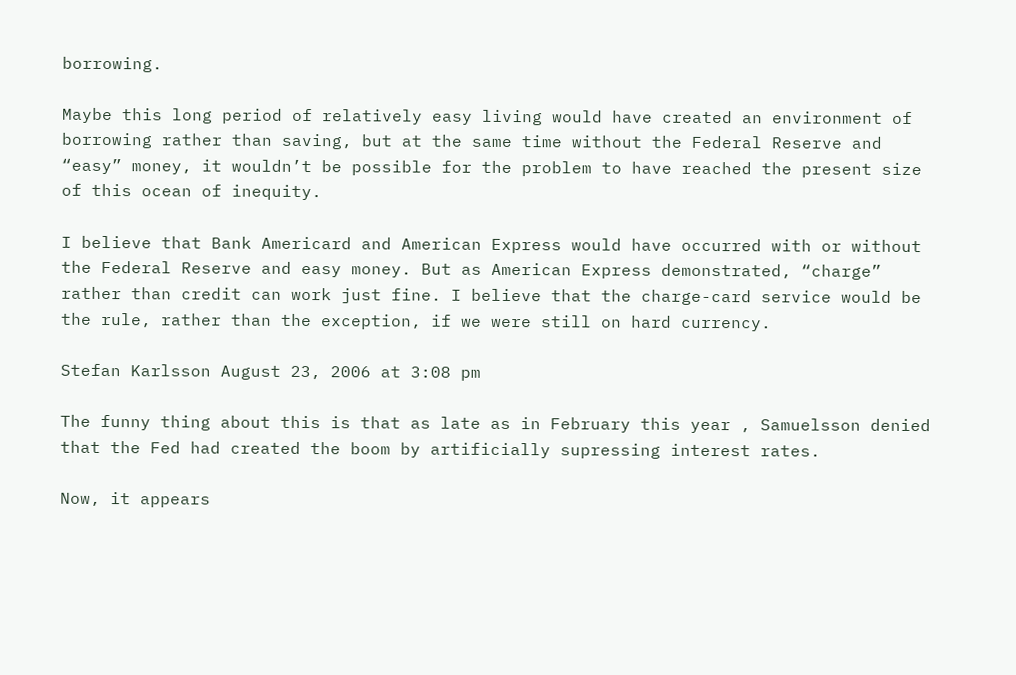borrowing.

Maybe this long period of relatively easy living would have created an environment of borrowing rather than saving, but at the same time without the Federal Reserve and “easy” money, it wouldn’t be possible for the problem to have reached the present size of this ocean of inequity.

I believe that Bank Americard and American Express would have occurred with or without the Federal Reserve and easy money. But as American Express demonstrated, “charge” rather than credit can work just fine. I believe that the charge-card service would be the rule, rather than the exception, if we were still on hard currency.

Stefan Karlsson August 23, 2006 at 3:08 pm

The funny thing about this is that as late as in February this year , Samuelsson denied that the Fed had created the boom by artificially supressing interest rates.

Now, it appears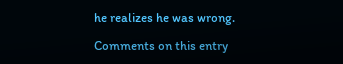he realizes he was wrong.

Comments on this entry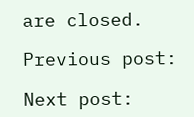are closed.

Previous post:

Next post: